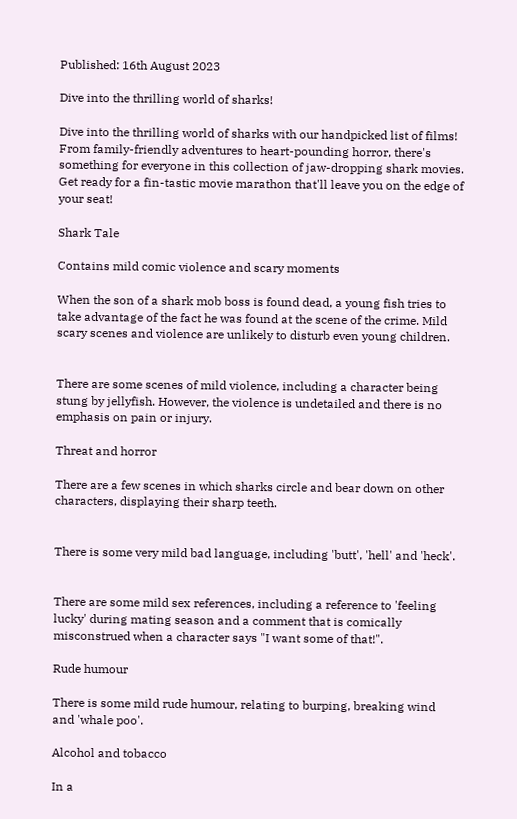Published: 16th August 2023

Dive into the thrilling world of sharks!

Dive into the thrilling world of sharks with our handpicked list of films! From family-friendly adventures to heart-pounding horror, there's something for everyone in this collection of jaw-dropping shark movies. Get ready for a fin-tastic movie marathon that'll leave you on the edge of your seat!

Shark Tale

Contains mild comic violence and scary moments

When the son of a shark mob boss is found dead, a young fish tries to take advantage of the fact he was found at the scene of the crime. Mild scary scenes and violence are unlikely to disturb even young children.


There are some scenes of mild violence, including a character being stung by jellyfish. However, the violence is undetailed and there is no emphasis on pain or injury.

Threat and horror

There are a few scenes in which sharks circle and bear down on other characters, displaying their sharp teeth.


There is some very mild bad language, including 'butt', 'hell' and 'heck'.


There are some mild sex references, including a reference to 'feeling lucky' during mating season and a comment that is comically misconstrued when a character says "I want some of that!".

Rude humour

There is some mild rude humour, relating to burping, breaking wind and 'whale poo'.

Alcohol and tobacco

In a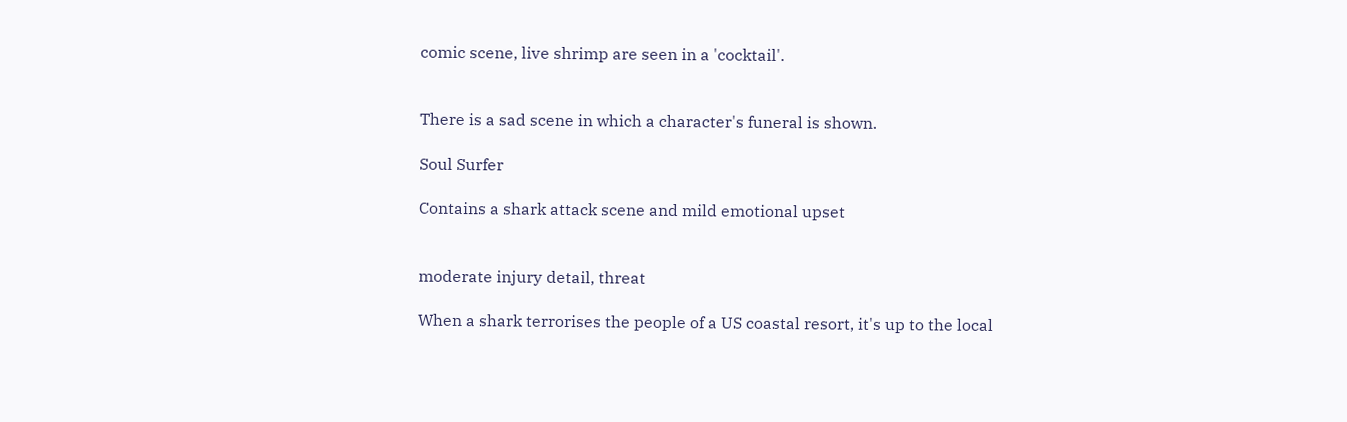comic scene, live shrimp are seen in a 'cocktail'.


There is a sad scene in which a character's funeral is shown.

Soul Surfer

Contains a shark attack scene and mild emotional upset


moderate injury detail, threat

When a shark terrorises the people of a US coastal resort, it's up to the local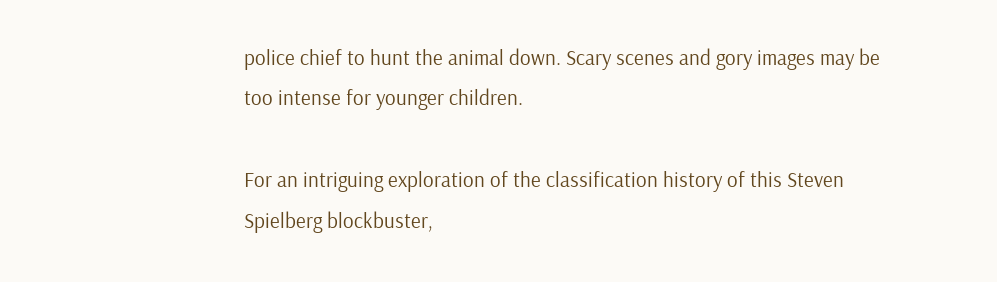police chief to hunt the animal down. Scary scenes and gory images may be too intense for younger children.

For an intriguing exploration of the classification history of this Steven Spielberg blockbuster,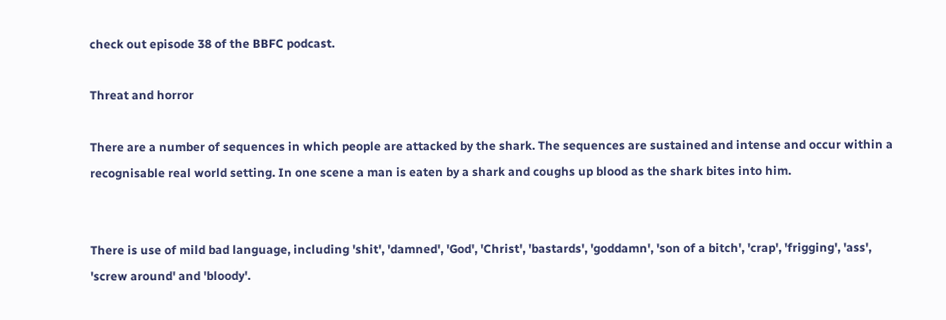check out episode 38 of the BBFC podcast.

Threat and horror

There are a number of sequences in which people are attacked by the shark. The sequences are sustained and intense and occur within a recognisable real world setting. In one scene a man is eaten by a shark and coughs up blood as the shark bites into him.


There is use of mild bad language, including 'shit', 'damned', 'God', 'Christ', 'bastards', 'goddamn', 'son of a bitch', 'crap', 'frigging', 'ass', 'screw around' and 'bloody'.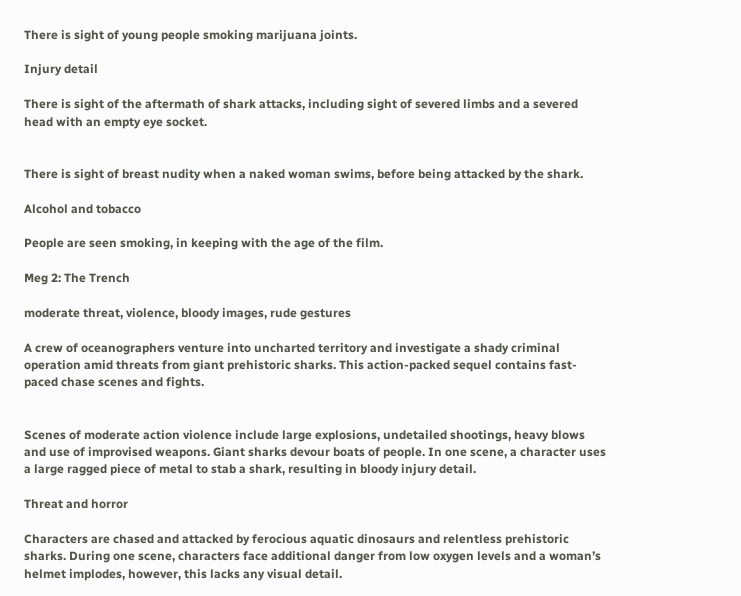There is sight of young people smoking marijuana joints.

Injury detail

There is sight of the aftermath of shark attacks, including sight of severed limbs and a severed head with an empty eye socket.


There is sight of breast nudity when a naked woman swims, before being attacked by the shark.

Alcohol and tobacco

People are seen smoking, in keeping with the age of the film.

Meg 2: The Trench

moderate threat, violence, bloody images, rude gestures

A crew of oceanographers venture into uncharted territory and investigate a shady criminal operation amid threats from giant prehistoric sharks. This action-packed sequel contains fast-paced chase scenes and fights.


Scenes of moderate action violence include large explosions, undetailed shootings, heavy blows and use of improvised weapons. Giant sharks devour boats of people. In one scene, a character uses a large ragged piece of metal to stab a shark, resulting in bloody injury detail.

Threat and horror

Characters are chased and attacked by ferocious aquatic dinosaurs and relentless prehistoric sharks. During one scene, characters face additional danger from low oxygen levels and a woman’s helmet implodes, however, this lacks any visual detail.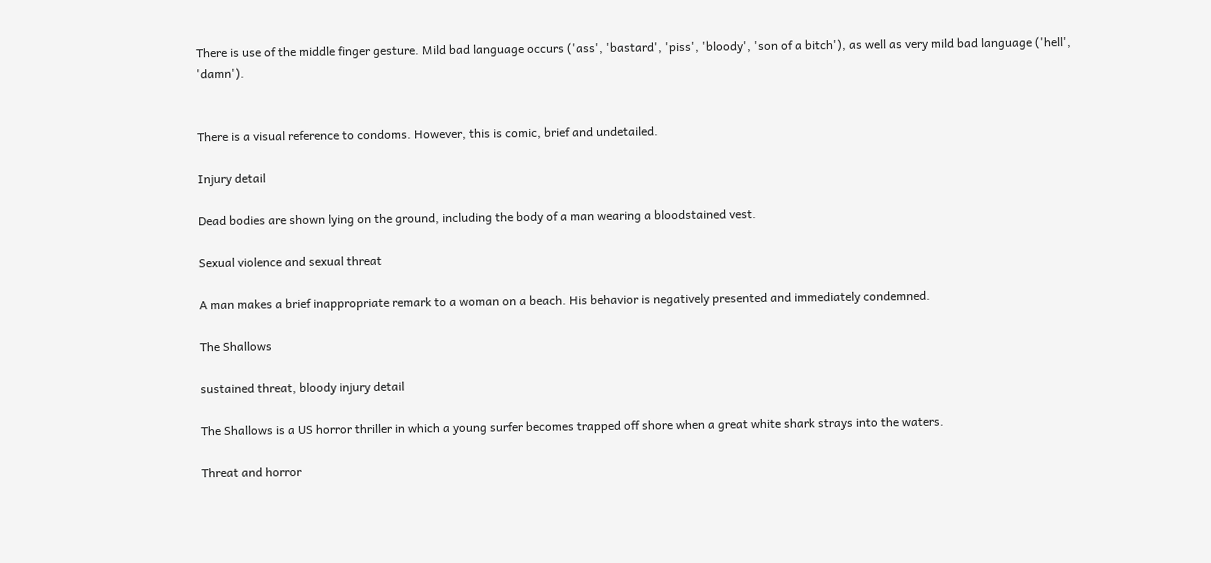There is use of the middle finger gesture. Mild bad language occurs ('ass', 'bastard', 'piss', 'bloody', 'son of a bitch'), as well as very mild bad language ('hell', 'damn').


There is a visual reference to condoms. However, this is comic, brief and undetailed.

Injury detail

Dead bodies are shown lying on the ground, including the body of a man wearing a bloodstained vest.

Sexual violence and sexual threat

A man makes a brief inappropriate remark to a woman on a beach. His behavior is negatively presented and immediately condemned.

The Shallows

sustained threat, bloody injury detail

The Shallows is a US horror thriller in which a young surfer becomes trapped off shore when a great white shark strays into the waters.

Threat and horror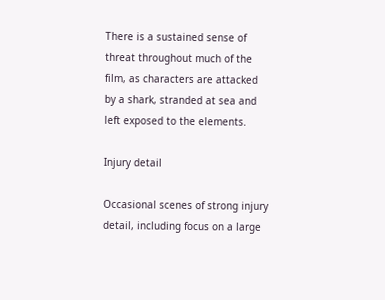There is a sustained sense of threat throughout much of the film, as characters are attacked by a shark, stranded at sea and left exposed to the elements.

Injury detail

Occasional scenes of strong injury detail, including focus on a large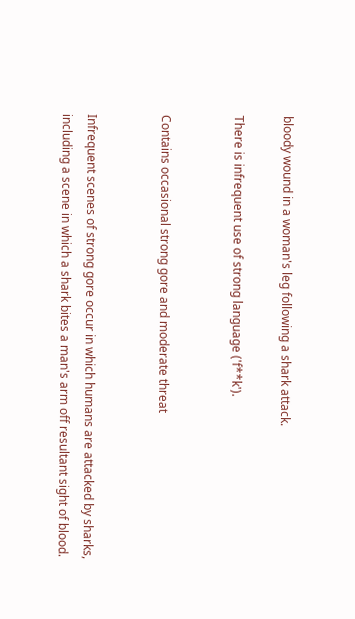bloody wound in a woman's leg following a shark attack.

There is infrequent use of strong language ('f**k').


Contains occasional strong gore and moderate threat


Infrequent scenes of strong gore occur in which humans are attacked by sharks, including a scene in which a shark bites a man's arm off resultant sight of blood.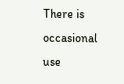There is occasional use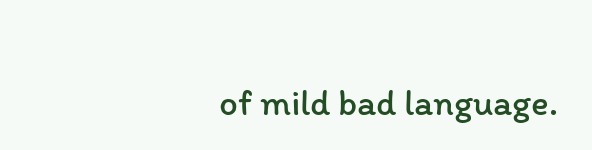of mild bad language.